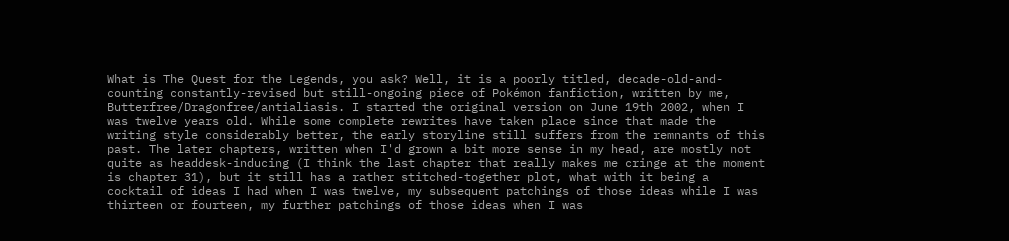What is The Quest for the Legends, you ask? Well, it is a poorly titled, decade-old-and-counting constantly-revised but still-ongoing piece of Pokémon fanfiction, written by me, Butterfree/Dragonfree/antialiasis. I started the original version on June 19th 2002, when I was twelve years old. While some complete rewrites have taken place since that made the writing style considerably better, the early storyline still suffers from the remnants of this past. The later chapters, written when I'd grown a bit more sense in my head, are mostly not quite as headdesk-inducing (I think the last chapter that really makes me cringe at the moment is chapter 31), but it still has a rather stitched-together plot, what with it being a cocktail of ideas I had when I was twelve, my subsequent patchings of those ideas while I was thirteen or fourteen, my further patchings of those ideas when I was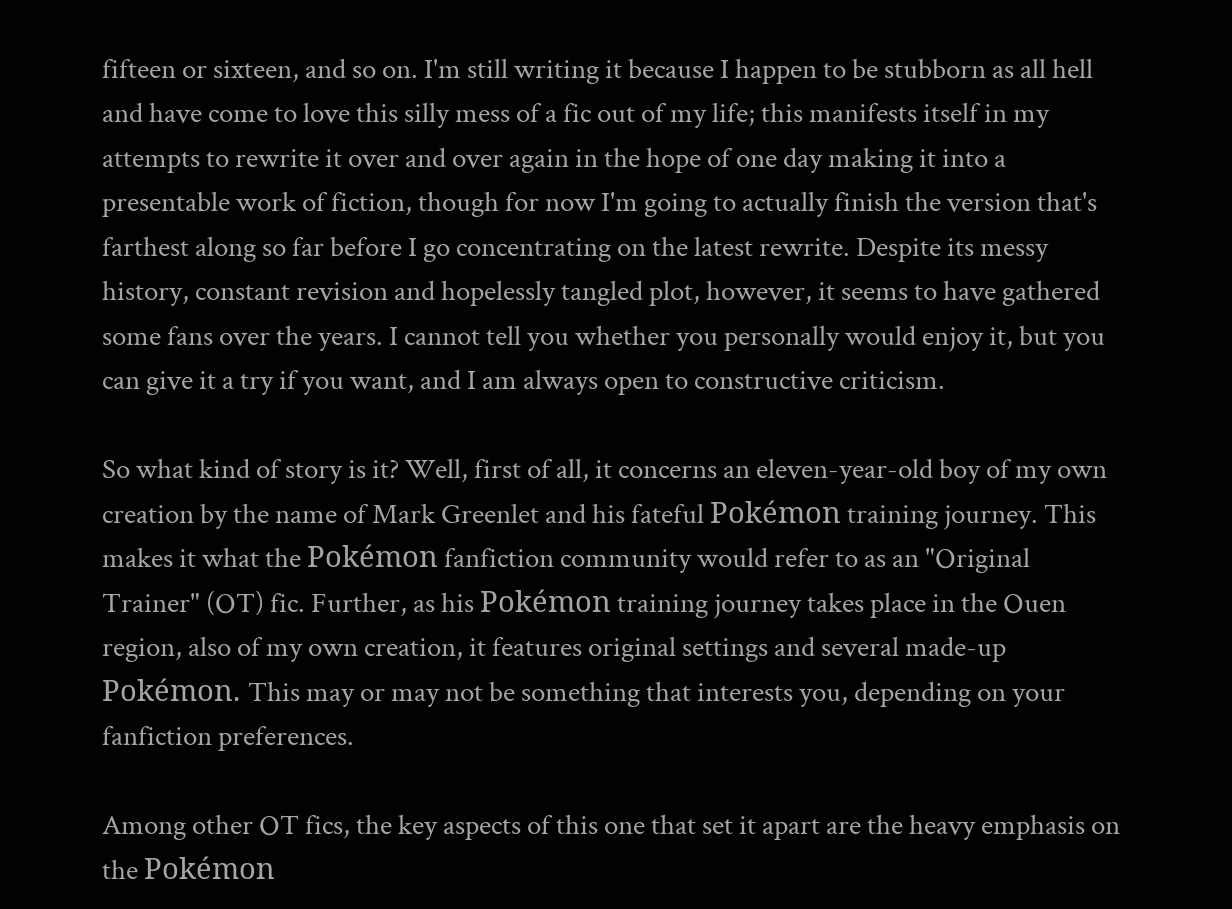fifteen or sixteen, and so on. I'm still writing it because I happen to be stubborn as all hell and have come to love this silly mess of a fic out of my life; this manifests itself in my attempts to rewrite it over and over again in the hope of one day making it into a presentable work of fiction, though for now I'm going to actually finish the version that's farthest along so far before I go concentrating on the latest rewrite. Despite its messy history, constant revision and hopelessly tangled plot, however, it seems to have gathered some fans over the years. I cannot tell you whether you personally would enjoy it, but you can give it a try if you want, and I am always open to constructive criticism.

So what kind of story is it? Well, first of all, it concerns an eleven-year-old boy of my own creation by the name of Mark Greenlet and his fateful Pokémon training journey. This makes it what the Pokémon fanfiction community would refer to as an "Original Trainer" (OT) fic. Further, as his Pokémon training journey takes place in the Ouen region, also of my own creation, it features original settings and several made-up Pokémon. This may or may not be something that interests you, depending on your fanfiction preferences.

Among other OT fics, the key aspects of this one that set it apart are the heavy emphasis on the Pokémon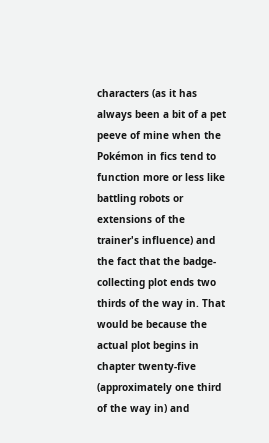characters (as it has always been a bit of a pet peeve of mine when the Pokémon in fics tend to function more or less like battling robots or extensions of the trainer's influence) and the fact that the badge-collecting plot ends two thirds of the way in. That would be because the actual plot begins in chapter twenty-five (approximately one third of the way in) and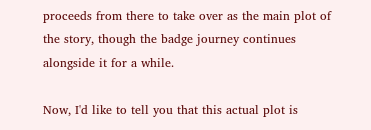proceeds from there to take over as the main plot of the story, though the badge journey continues alongside it for a while.

Now, I'd like to tell you that this actual plot is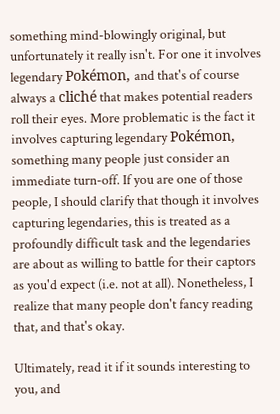something mind-blowingly original, but unfortunately it really isn't. For one it involves legendary Pokémon, and that's of course always a cliché that makes potential readers roll their eyes. More problematic is the fact it involves capturing legendary Pokémon, something many people just consider an immediate turn-off. If you are one of those people, I should clarify that though it involves capturing legendaries, this is treated as a profoundly difficult task and the legendaries are about as willing to battle for their captors as you'd expect (i.e. not at all). Nonetheless, I realize that many people don't fancy reading that, and that's okay.

Ultimately, read it if it sounds interesting to you, and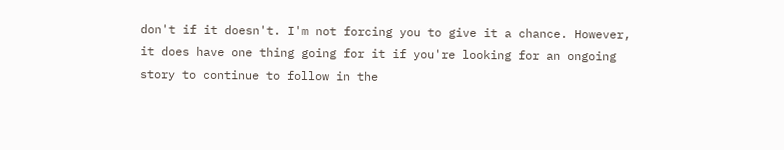don't if it doesn't. I'm not forcing you to give it a chance. However, it does have one thing going for it if you're looking for an ongoing story to continue to follow in the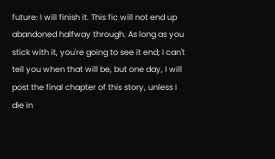future: I will finish it. This fic will not end up abandoned halfway through. As long as you stick with it, you're going to see it end; I can't tell you when that will be, but one day, I will post the final chapter of this story, unless I die in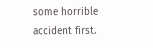some horrible accident first.